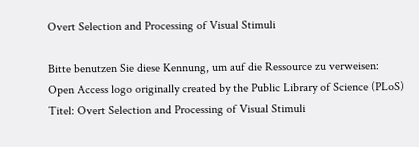Overt Selection and Processing of Visual Stimuli

Bitte benutzen Sie diese Kennung, um auf die Ressource zu verweisen:
Open Access logo originally created by the Public Library of Science (PLoS)
Titel: Overt Selection and Processing of Visual Stimuli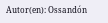Autor(en): Ossandón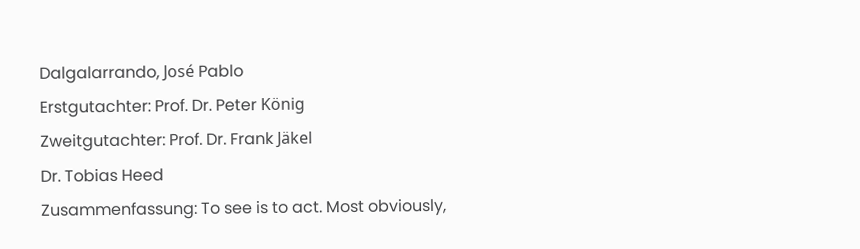Dalgalarrando, José Pablo
Erstgutachter: Prof. Dr. Peter König
Zweitgutachter: Prof. Dr. Frank Jäkel
Dr. Tobias Heed
Zusammenfassung: To see is to act. Most obviously,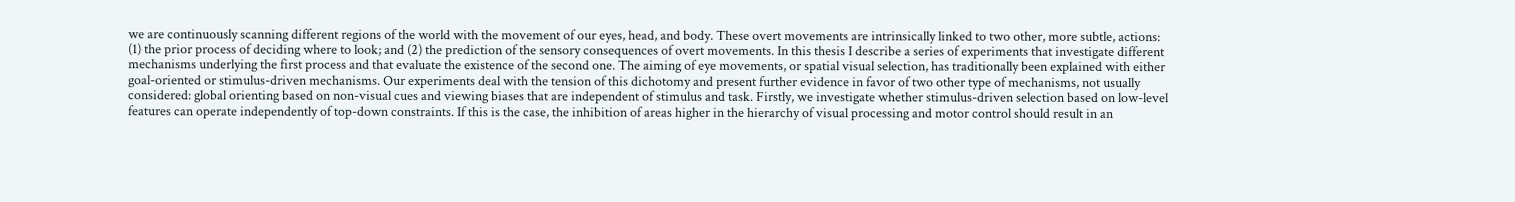we are continuously scanning different regions of the world with the movement of our eyes, head, and body. These overt movements are intrinsically linked to two other, more subtle, actions: (1) the prior process of deciding where to look; and (2) the prediction of the sensory consequences of overt movements. In this thesis I describe a series of experiments that investigate different mechanisms underlying the first process and that evaluate the existence of the second one. The aiming of eye movements, or spatial visual selection, has traditionally been explained with either goal-oriented or stimulus-driven mechanisms. Our experiments deal with the tension of this dichotomy and present further evidence in favor of two other type of mechanisms, not usually considered: global orienting based on non-visual cues and viewing biases that are independent of stimulus and task. Firstly, we investigate whether stimulus-driven selection based on low-level features can operate independently of top-down constraints. If this is the case, the inhibition of areas higher in the hierarchy of visual processing and motor control should result in an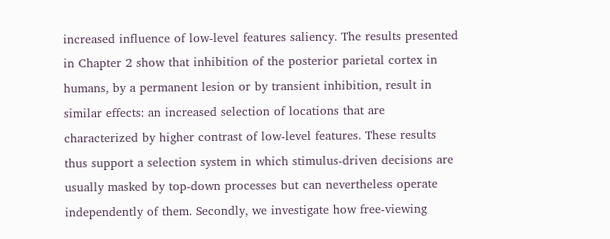increased influence of low-level features saliency. The results presented in Chapter 2 show that inhibition of the posterior parietal cortex in humans, by a permanent lesion or by transient inhibition, result in similar effects: an increased selection of locations that are characterized by higher contrast of low-level features. These results thus support a selection system in which stimulus-driven decisions are usually masked by top-down processes but can nevertheless operate independently of them. Secondly, we investigate how free-viewing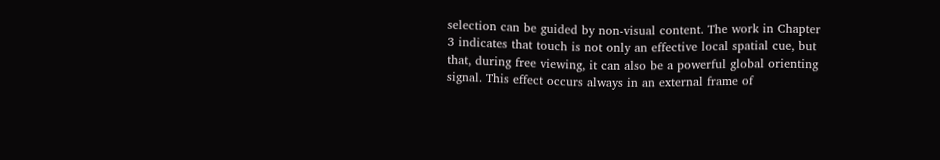selection can be guided by non-visual content. The work in Chapter 3 indicates that touch is not only an effective local spatial cue, but that, during free viewing, it can also be a powerful global orienting signal. This effect occurs always in an external frame of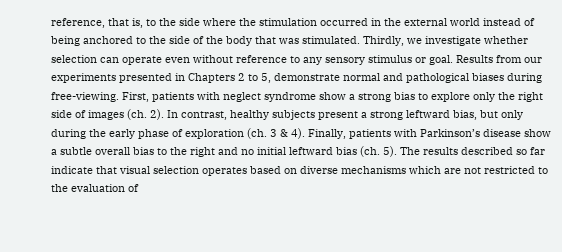reference, that is, to the side where the stimulation occurred in the external world instead of being anchored to the side of the body that was stimulated. Thirdly, we investigate whether selection can operate even without reference to any sensory stimulus or goal. Results from our experiments presented in Chapters 2 to 5, demonstrate normal and pathological biases during free-viewing. First, patients with neglect syndrome show a strong bias to explore only the right side of images (ch. 2). In contrast, healthy subjects present a strong leftward bias, but only during the early phase of exploration (ch. 3 & 4). Finally, patients with Parkinson’s disease show a subtle overall bias to the right and no initial leftward bias (ch. 5). The results described so far indicate that visual selection operates based on diverse mechanisms which are not restricted to the evaluation of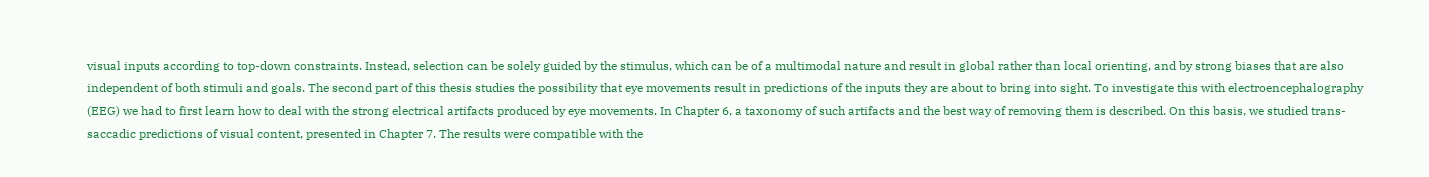visual inputs according to top-down constraints. Instead, selection can be solely guided by the stimulus, which can be of a multimodal nature and result in global rather than local orienting, and by strong biases that are also independent of both stimuli and goals. The second part of this thesis studies the possibility that eye movements result in predictions of the inputs they are about to bring into sight. To investigate this with electroencephalography (EEG) we had to first learn how to deal with the strong electrical artifacts produced by eye movements. In Chapter 6, a taxonomy of such artifacts and the best way of removing them is described. On this basis, we studied trans-saccadic predictions of visual content, presented in Chapter 7. The results were compatible with the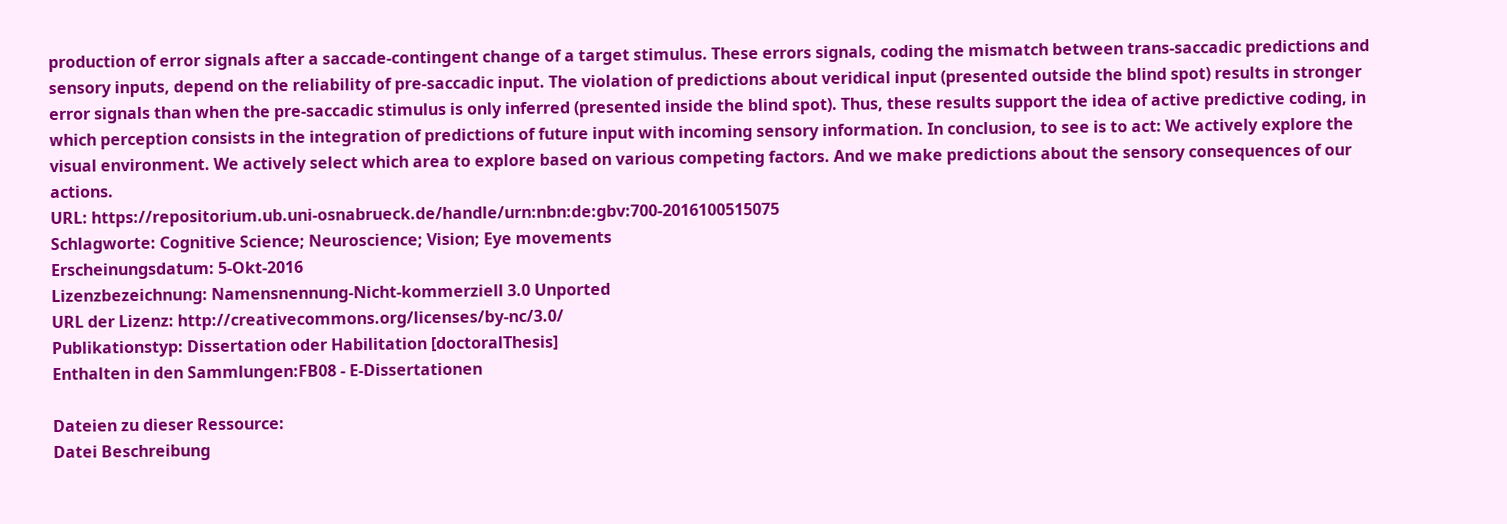production of error signals after a saccade-contingent change of a target stimulus. These errors signals, coding the mismatch between trans-saccadic predictions and sensory inputs, depend on the reliability of pre-saccadic input. The violation of predictions about veridical input (presented outside the blind spot) results in stronger error signals than when the pre-saccadic stimulus is only inferred (presented inside the blind spot). Thus, these results support the idea of active predictive coding, in which perception consists in the integration of predictions of future input with incoming sensory information. In conclusion, to see is to act: We actively explore the visual environment. We actively select which area to explore based on various competing factors. And we make predictions about the sensory consequences of our actions.
URL: https://repositorium.ub.uni-osnabrueck.de/handle/urn:nbn:de:gbv:700-2016100515075
Schlagworte: Cognitive Science; Neuroscience; Vision; Eye movements
Erscheinungsdatum: 5-Okt-2016
Lizenzbezeichnung: Namensnennung-Nicht-kommerziell 3.0 Unported
URL der Lizenz: http://creativecommons.org/licenses/by-nc/3.0/
Publikationstyp: Dissertation oder Habilitation [doctoralThesis]
Enthalten in den Sammlungen:FB08 - E-Dissertationen

Dateien zu dieser Ressource:
Datei Beschreibung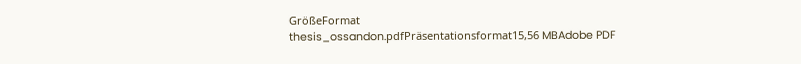GrößeFormat
thesis_ossandon.pdfPräsentationsformat15,56 MBAdobe PDF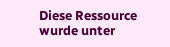Diese Ressource wurde unter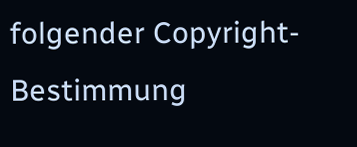folgender Copyright-Bestimmung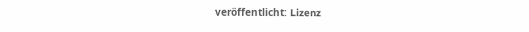veröffentlicht: Lizenz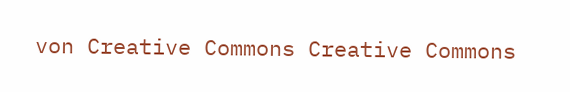von Creative Commons Creative Commons